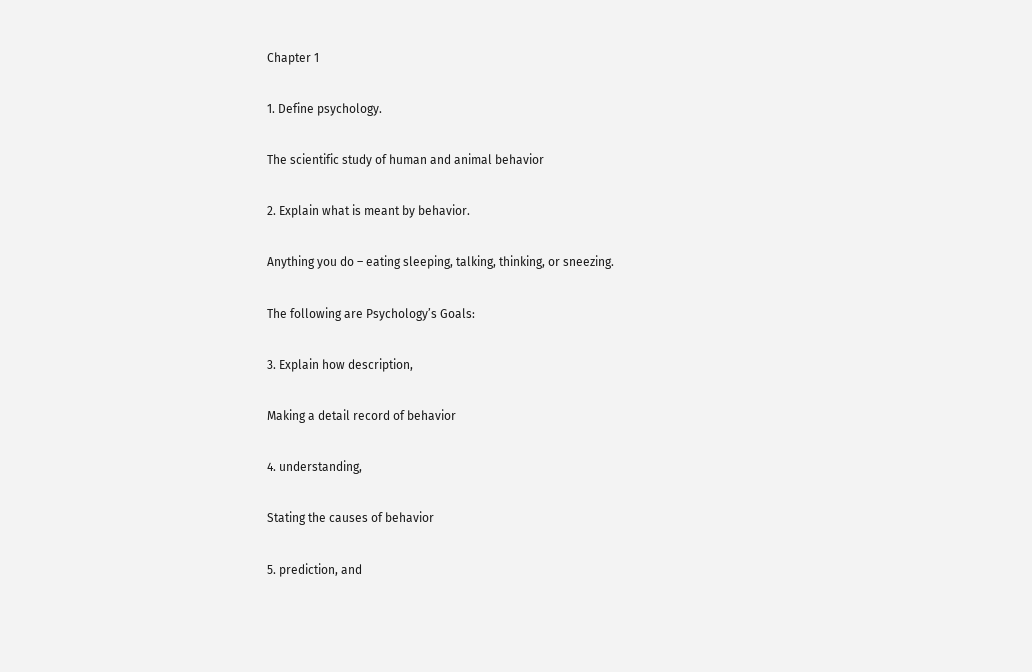Chapter 1

1. Define psychology.

The scientific study of human and animal behavior

2. Explain what is meant by behavior.

Anything you do – eating sleeping, talking, thinking, or sneezing.

The following are Psychology’s Goals:

3. Explain how description,

Making a detail record of behavior

4. understanding,

Stating the causes of behavior

5. prediction, and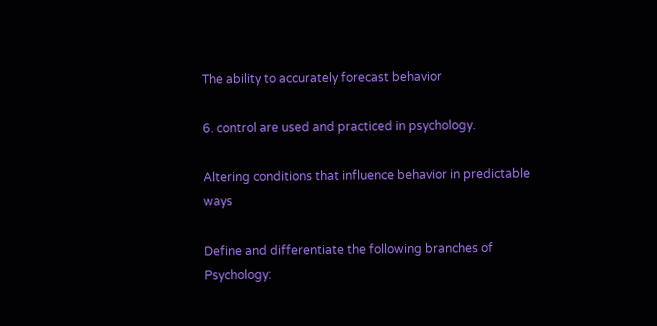The ability to accurately forecast behavior

6. control are used and practiced in psychology.

Altering conditions that influence behavior in predictable ways

Define and differentiate the following branches of Psychology: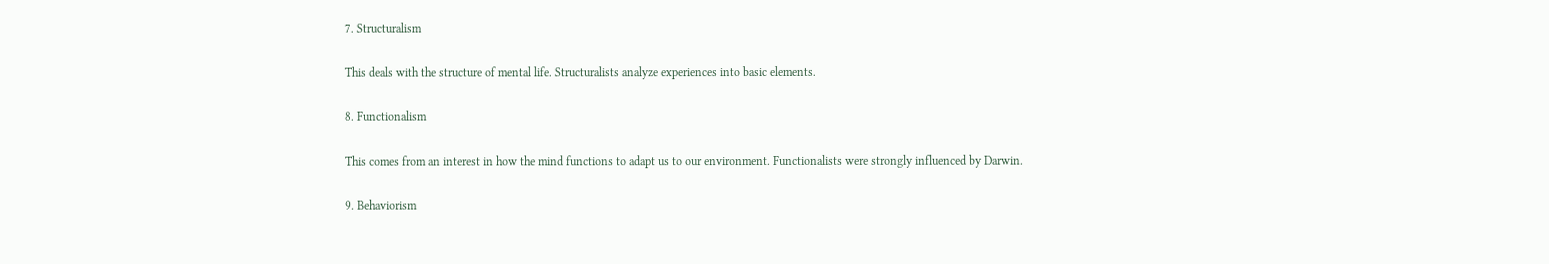7. Structuralism

This deals with the structure of mental life. Structuralists analyze experiences into basic elements.

8. Functionalism

This comes from an interest in how the mind functions to adapt us to our environment. Functionalists were strongly influenced by Darwin.

9. Behaviorism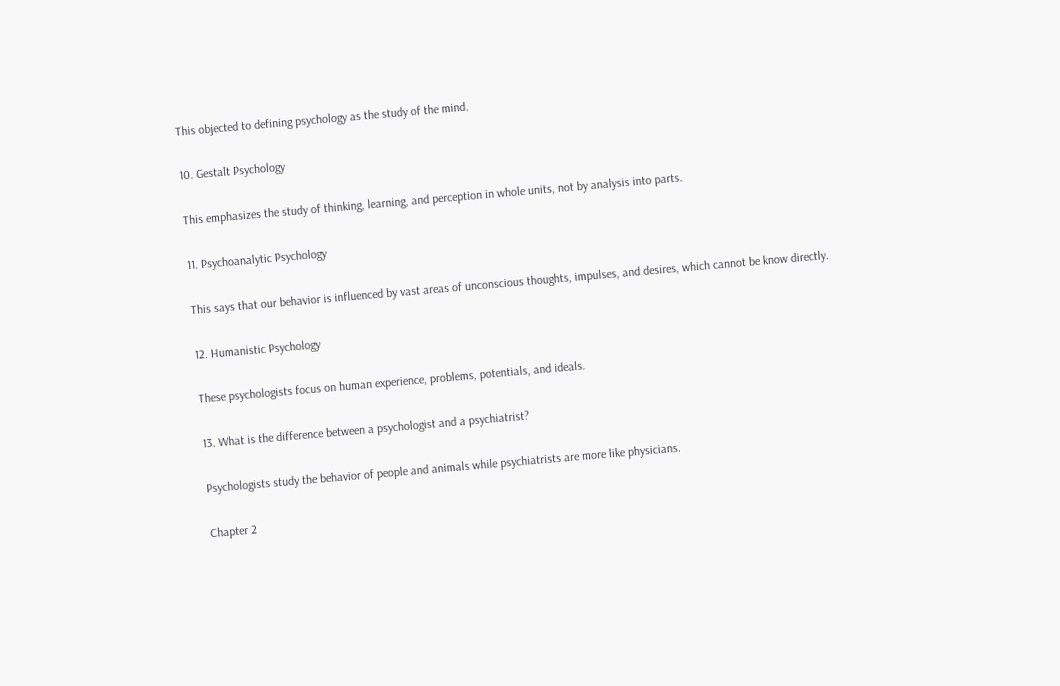This objected to defining psychology as the study of the mind.

10. Gestalt Psychology

This emphasizes the study of thinking, learning, and perception in whole units, not by analysis into parts.

11. Psychoanalytic Psychology

This says that our behavior is influenced by vast areas of unconscious thoughts, impulses, and desires, which cannot be know directly.

12. Humanistic Psychology

These psychologists focus on human experience, problems, potentials, and ideals.

13. What is the difference between a psychologist and a psychiatrist?

Psychologists study the behavior of people and animals while psychiatrists are more like physicians.

Chapter 2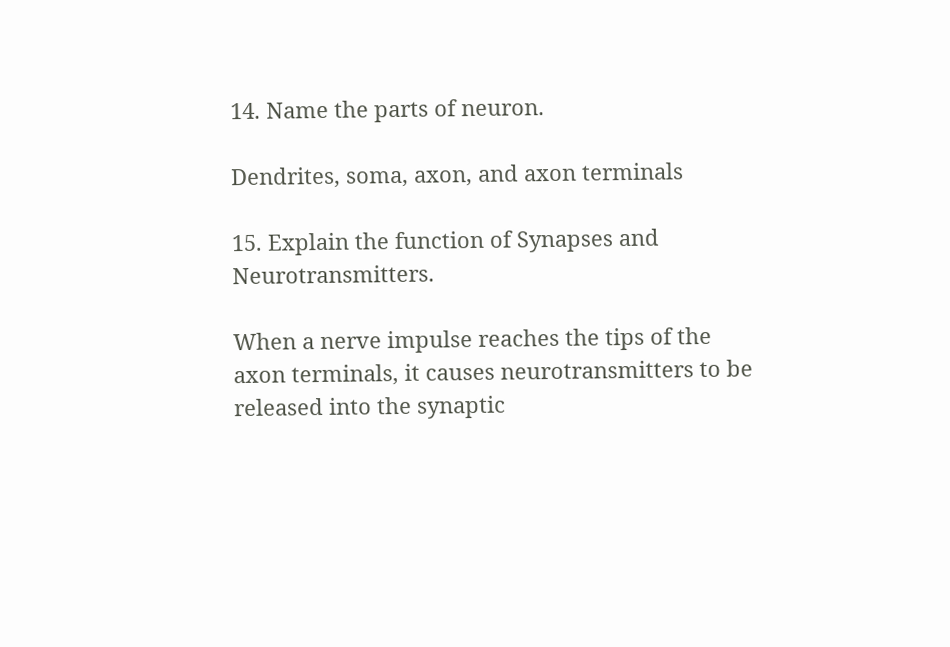14. Name the parts of neuron.

Dendrites, soma, axon, and axon terminals

15. Explain the function of Synapses and Neurotransmitters.

When a nerve impulse reaches the tips of the axon terminals, it causes neurotransmitters to be released into the synaptic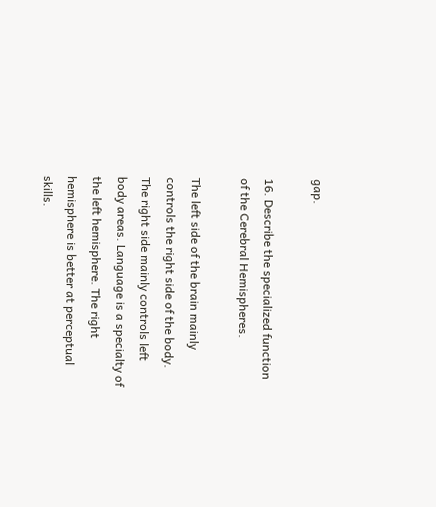gap.

16. Describe the specialized function of the Cerebral Hemispheres.

The left side of the brain mainly controls the right side of the body. The right side mainly controls left body areas. Language is a specialty of the left hemisphere. The right hemisphere is better at perceptual skills.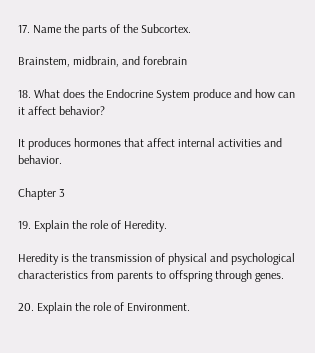17. Name the parts of the Subcortex.

Brainstem, midbrain, and forebrain

18. What does the Endocrine System produce and how can it affect behavior?

It produces hormones that affect internal activities and behavior.

Chapter 3

19. Explain the role of Heredity.

Heredity is the transmission of physical and psychological characteristics from parents to offspring through genes.

20. Explain the role of Environment.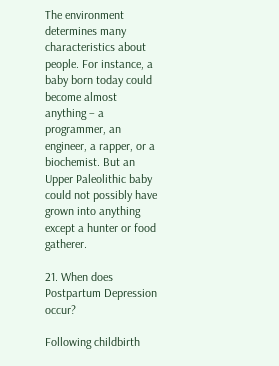The environment determines many characteristics about people. For instance, a baby born today could become almost anything – a programmer, an engineer, a rapper, or a biochemist. But an Upper Paleolithic baby could not possibly have grown into anything except a hunter or food gatherer.

21. When does Postpartum Depression occur?

Following childbirth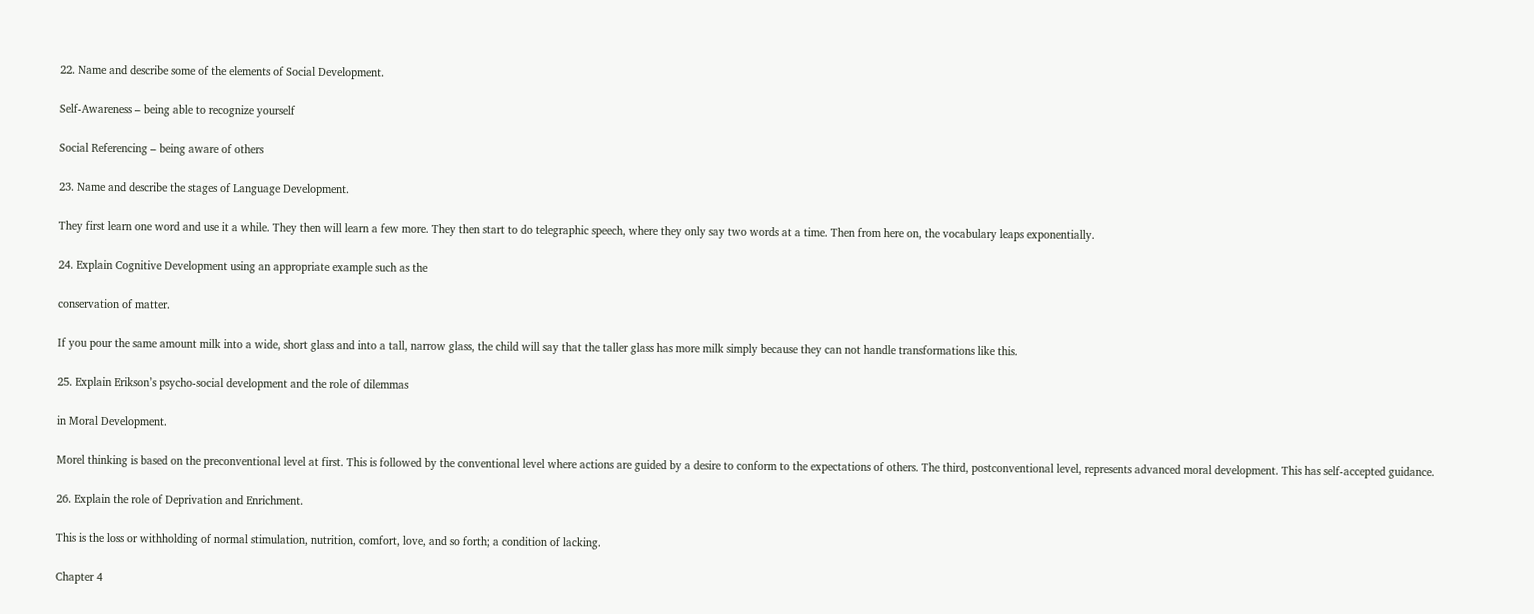22. Name and describe some of the elements of Social Development.

Self-Awareness – being able to recognize yourself

Social Referencing – being aware of others

23. Name and describe the stages of Language Development.

They first learn one word and use it a while. They then will learn a few more. They then start to do telegraphic speech, where they only say two words at a time. Then from here on, the vocabulary leaps exponentially.

24. Explain Cognitive Development using an appropriate example such as the

conservation of matter.

If you pour the same amount milk into a wide, short glass and into a tall, narrow glass, the child will say that the taller glass has more milk simply because they can not handle transformations like this.

25. Explain Erikson’s psycho-social development and the role of dilemmas

in Moral Development.

Morel thinking is based on the preconventional level at first. This is followed by the conventional level where actions are guided by a desire to conform to the expectations of others. The third, postconventional level, represents advanced moral development. This has self-accepted guidance.

26. Explain the role of Deprivation and Enrichment.

This is the loss or withholding of normal stimulation, nutrition, comfort, love, and so forth; a condition of lacking.

Chapter 4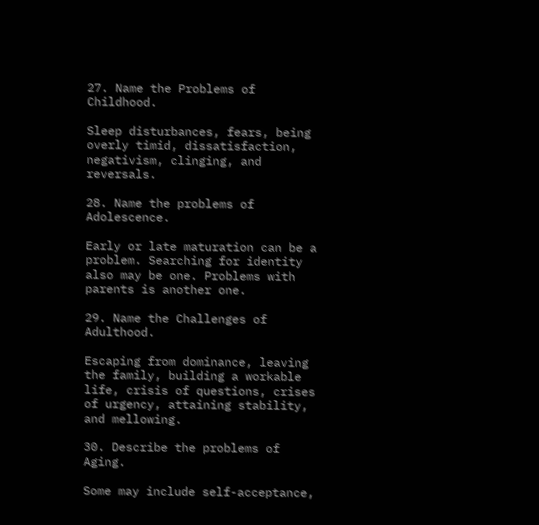27. Name the Problems of Childhood.

Sleep disturbances, fears, being overly timid, dissatisfaction, negativism, clinging, and reversals.

28. Name the problems of Adolescence.

Early or late maturation can be a problem. Searching for identity also may be one. Problems with parents is another one.

29. Name the Challenges of Adulthood.

Escaping from dominance, leaving the family, building a workable life, crisis of questions, crises of urgency, attaining stability, and mellowing.

30. Describe the problems of Aging.

Some may include self-acceptance,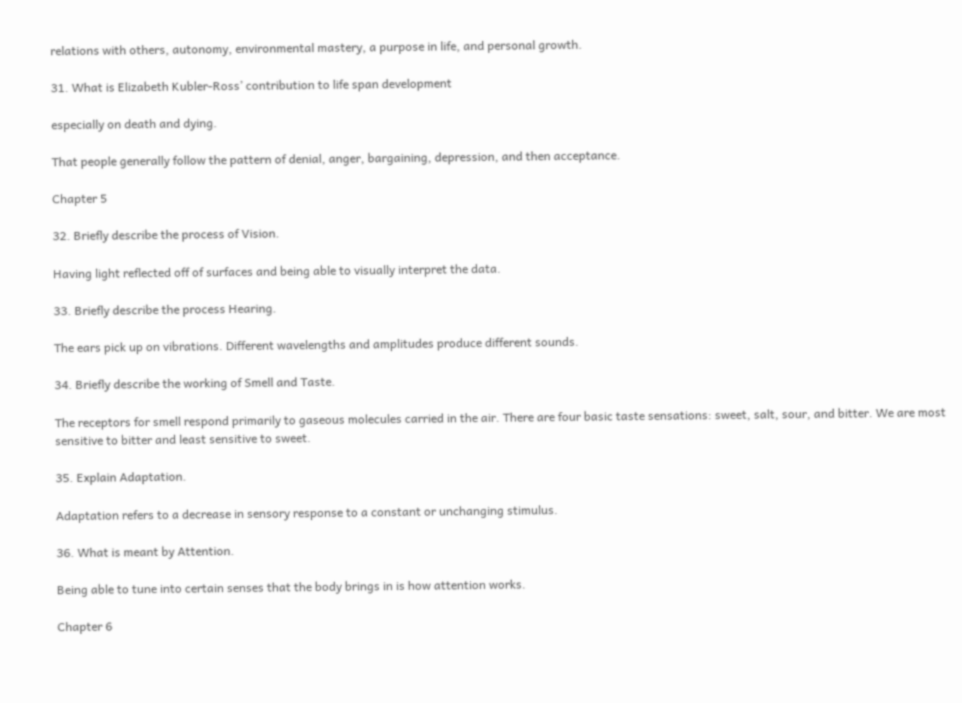relations with others, autonomy, environmental mastery, a purpose in life, and personal growth.

31. What is Elizabeth Kubler-Ross’ contribution to life span development

especially on death and dying.

That people generally follow the pattern of denial, anger, bargaining, depression, and then acceptance.

Chapter 5

32. Briefly describe the process of Vision.

Having light reflected off of surfaces and being able to visually interpret the data.

33. Briefly describe the process Hearing.

The ears pick up on vibrations. Different wavelengths and amplitudes produce different sounds.

34. Briefly describe the working of Smell and Taste.

The receptors for smell respond primarily to gaseous molecules carried in the air. There are four basic taste sensations: sweet, salt, sour, and bitter. We are most sensitive to bitter and least sensitive to sweet.

35. Explain Adaptation.

Adaptation refers to a decrease in sensory response to a constant or unchanging stimulus.

36. What is meant by Attention.

Being able to tune into certain senses that the body brings in is how attention works.

Chapter 6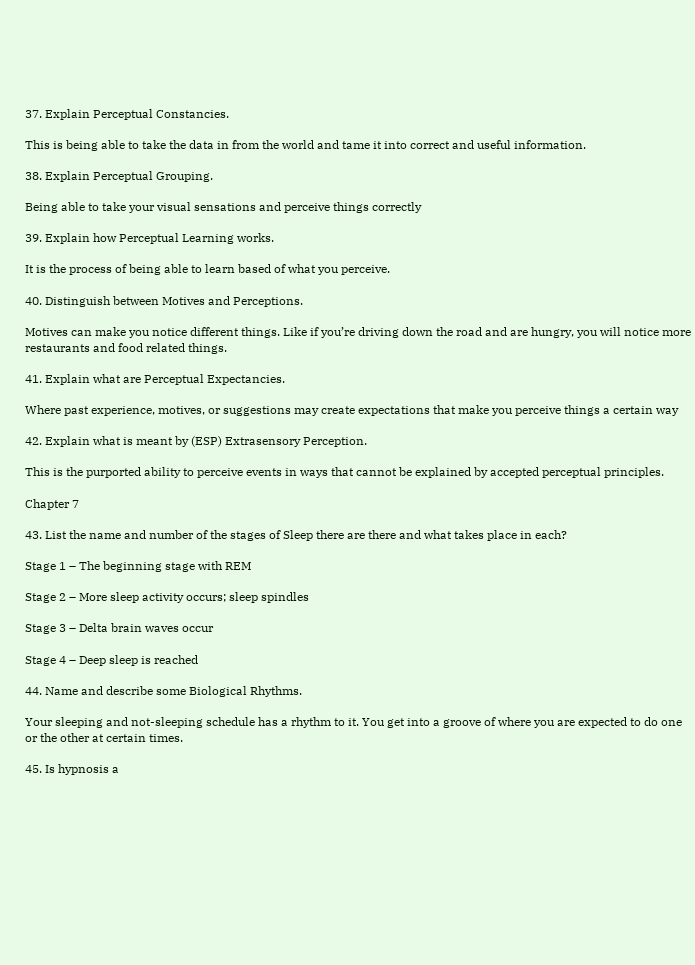37. Explain Perceptual Constancies.

This is being able to take the data in from the world and tame it into correct and useful information.

38. Explain Perceptual Grouping.

Being able to take your visual sensations and perceive things correctly

39. Explain how Perceptual Learning works.

It is the process of being able to learn based of what you perceive.

40. Distinguish between Motives and Perceptions.

Motives can make you notice different things. Like if you’re driving down the road and are hungry, you will notice more restaurants and food related things.

41. Explain what are Perceptual Expectancies.

Where past experience, motives, or suggestions may create expectations that make you perceive things a certain way

42. Explain what is meant by (ESP) Extrasensory Perception.

This is the purported ability to perceive events in ways that cannot be explained by accepted perceptual principles.

Chapter 7

43. List the name and number of the stages of Sleep there are there and what takes place in each?

Stage 1 – The beginning stage with REM

Stage 2 – More sleep activity occurs; sleep spindles

Stage 3 – Delta brain waves occur

Stage 4 – Deep sleep is reached

44. Name and describe some Biological Rhythms.

Your sleeping and not-sleeping schedule has a rhythm to it. You get into a groove of where you are expected to do one or the other at certain times.

45. Is hypnosis a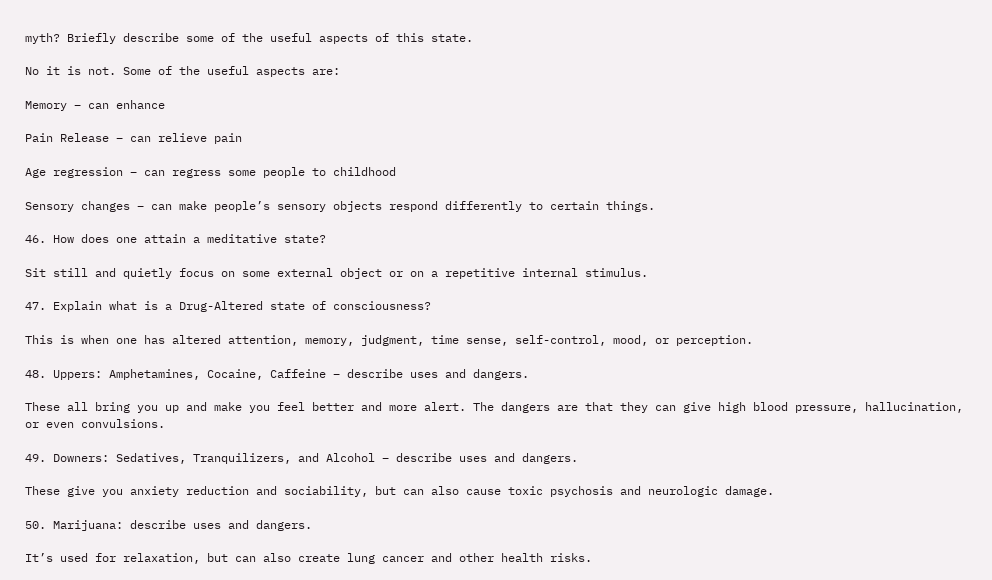myth? Briefly describe some of the useful aspects of this state.

No it is not. Some of the useful aspects are:

Memory – can enhance

Pain Release – can relieve pain

Age regression – can regress some people to childhood

Sensory changes – can make people’s sensory objects respond differently to certain things.

46. How does one attain a meditative state?

Sit still and quietly focus on some external object or on a repetitive internal stimulus.

47. Explain what is a Drug-Altered state of consciousness?

This is when one has altered attention, memory, judgment, time sense, self-control, mood, or perception.

48. Uppers: Amphetamines, Cocaine, Caffeine – describe uses and dangers.

These all bring you up and make you feel better and more alert. The dangers are that they can give high blood pressure, hallucination, or even convulsions.

49. Downers: Sedatives, Tranquilizers, and Alcohol – describe uses and dangers.

These give you anxiety reduction and sociability, but can also cause toxic psychosis and neurologic damage.

50. Marijuana: describe uses and dangers.

It’s used for relaxation, but can also create lung cancer and other health risks.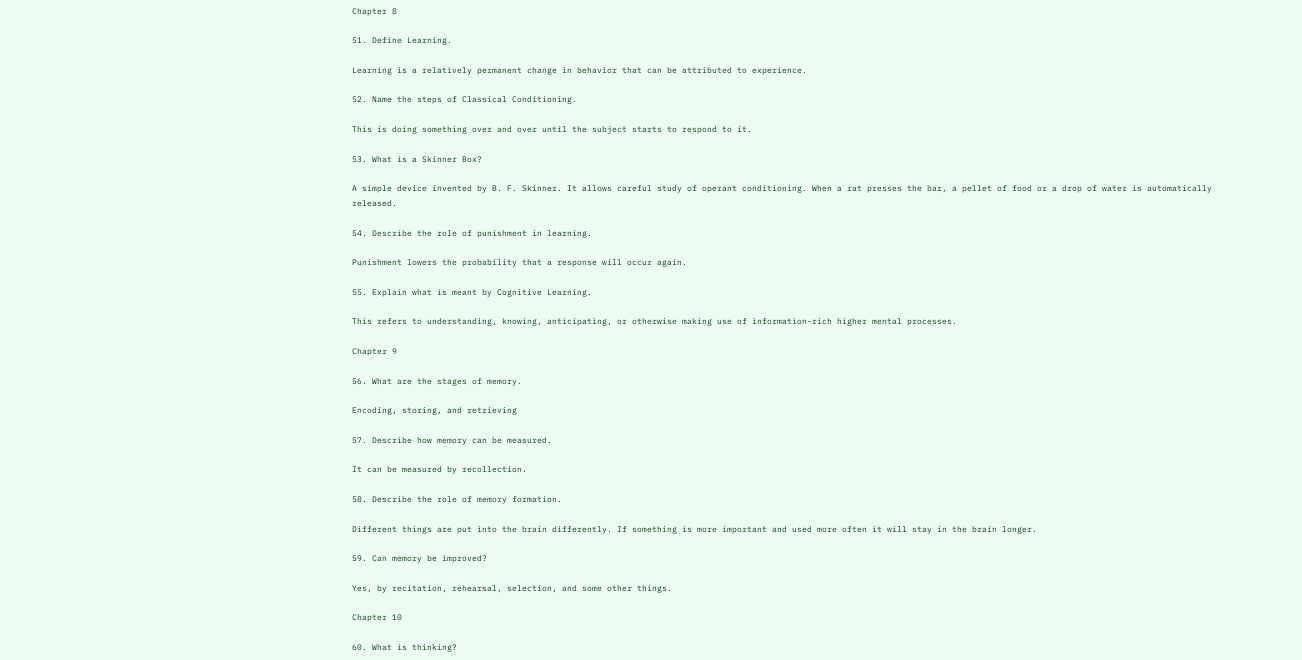Chapter 8

51. Define Learning.

Learning is a relatively permanent change in behavior that can be attributed to experience.

52. Name the steps of Classical Conditioning.

This is doing something over and over until the subject starts to respond to it.

53. What is a Skinner Box?

A simple device invented by B. F. Skinner. It allows careful study of operant conditioning. When a rat presses the bar, a pellet of food or a drop of water is automatically released.

54. Describe the role of punishment in learning.

Punishment lowers the probability that a response will occur again.

55. Explain what is meant by Cognitive Learning.

This refers to understanding, knowing, anticipating, or otherwise making use of information-rich higher mental processes.

Chapter 9

56. What are the stages of memory.

Encoding, storing, and retrieving

57. Describe how memory can be measured.

It can be measured by recollection.

58. Describe the role of memory formation.

Different things are put into the brain differently. If something is more important and used more often it will stay in the brain longer.

59. Can memory be improved?

Yes, by recitation, rehearsal, selection, and some other things.

Chapter 10

60. What is thinking?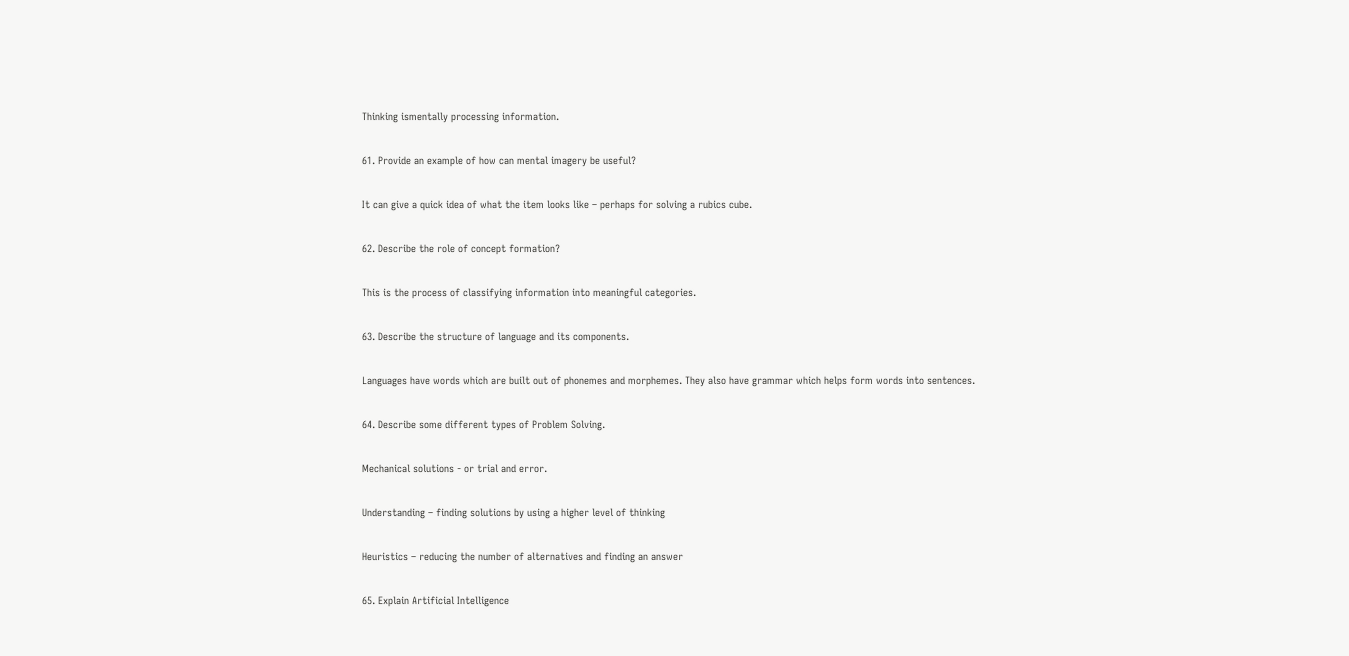Thinking ismentally processing information.

61. Provide an example of how can mental imagery be useful?

It can give a quick idea of what the item looks like – perhaps for solving a rubics cube.

62. Describe the role of concept formation?

This is the process of classifying information into meaningful categories.

63. Describe the structure of language and its components.

Languages have words which are built out of phonemes and morphemes. They also have grammar which helps form words into sentences.

64. Describe some different types of Problem Solving.

Mechanical solutions - or trial and error.

Understanding – finding solutions by using a higher level of thinking

Heuristics – reducing the number of alternatives and finding an answer

65. Explain Artificial Intelligence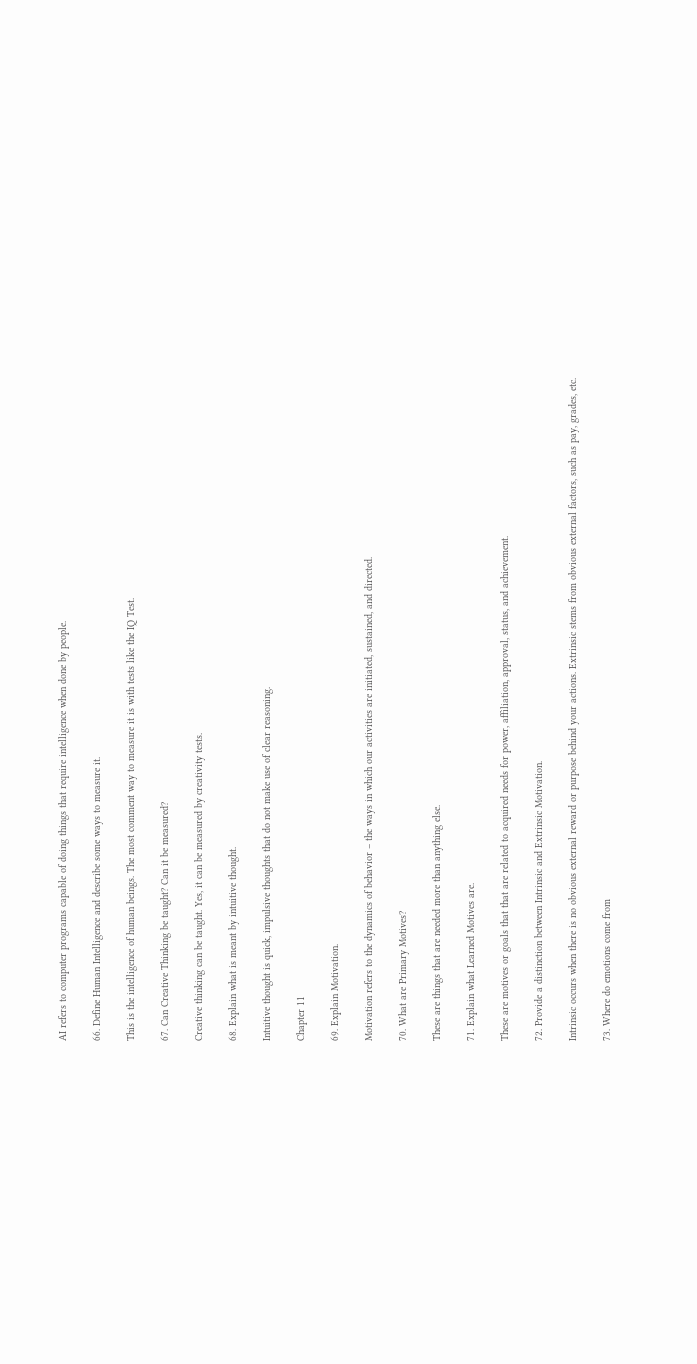AI refers to computer programs capable of doing things that require intelligence when done by people.

66. Define Human Intelligence and describe some ways to measure it.

This is the intelligence of human beings. The most comment way to measure it is with tests like the IQ Test.

67. Can Creative Thinking be taught? Can it be measured?

Creative thinking can be taught. Yes, it can be measured by creativity tests.

68. Explain what is meant by intuitive thought.

Intuitive thought is quick, impulsive thoughts that do not make use of clear reasoning.

Chapter 11

69. Explain Motivation.

Motivation refers to the dynamics of behavior – the ways in which our activities are initiated, sustained, and directed.

70. What are Primary Motives?

These are things that are needed more than anything else.

71. Explain what Learned Motives are.

These are motives or goals that that are related to acquired needs for power, affiliation, approval, status, and achievement.

72. Provide a distinction between Intrinsic and Extrinsic Motivation.

Intrinsic occurs when there is no obvious external reward or purpose behind your actions. Extrinsic stems from obvious external factors, such as pay, grades, etc.

73. Where do emotions come from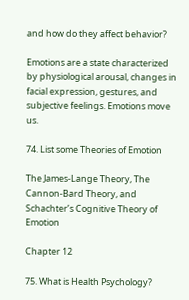and how do they affect behavior?

Emotions are a state characterized by physiological arousal, changes in facial expression, gestures, and subjective feelings. Emotions move us.

74. List some Theories of Emotion

The James-Lange Theory, The Cannon-Bard Theory, and Schachter’s Cognitive Theory of Emotion

Chapter 12

75. What is Health Psychology?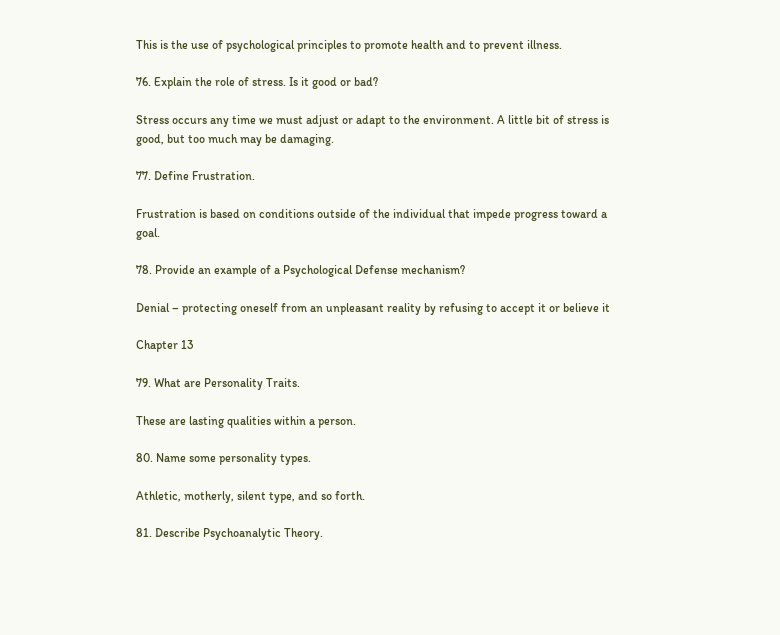This is the use of psychological principles to promote health and to prevent illness.

76. Explain the role of stress. Is it good or bad?

Stress occurs any time we must adjust or adapt to the environment. A little bit of stress is good, but too much may be damaging.

77. Define Frustration.

Frustration is based on conditions outside of the individual that impede progress toward a goal.

78. Provide an example of a Psychological Defense mechanism?

Denial – protecting oneself from an unpleasant reality by refusing to accept it or believe it

Chapter 13

79. What are Personality Traits.

These are lasting qualities within a person.

80. Name some personality types.

Athletic, motherly, silent type, and so forth.

81. Describe Psychoanalytic Theory.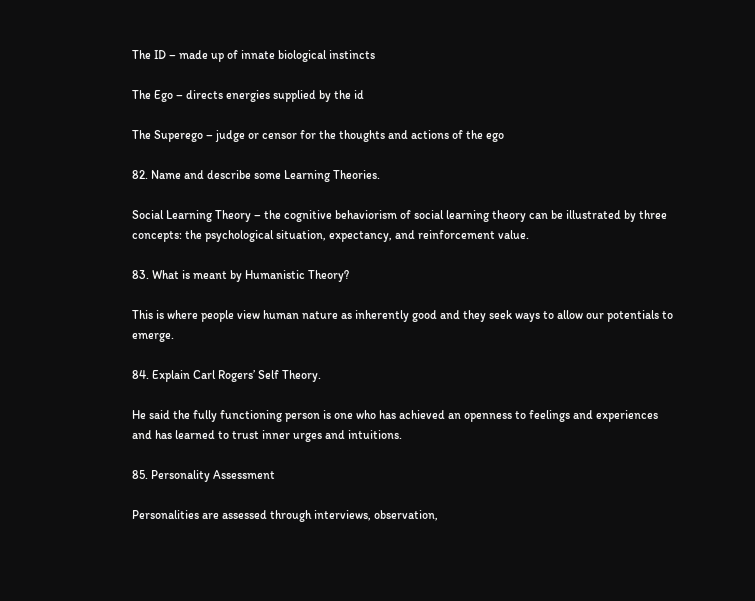The ID – made up of innate biological instincts

The Ego – directs energies supplied by the id

The Superego – judge or censor for the thoughts and actions of the ego

82. Name and describe some Learning Theories.

Social Learning Theory – the cognitive behaviorism of social learning theory can be illustrated by three concepts: the psychological situation, expectancy, and reinforcement value.

83. What is meant by Humanistic Theory?

This is where people view human nature as inherently good and they seek ways to allow our potentials to emerge.

84. Explain Carl Rogers’ Self Theory.

He said the fully functioning person is one who has achieved an openness to feelings and experiences and has learned to trust inner urges and intuitions.

85. Personality Assessment

Personalities are assessed through interviews, observation,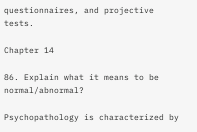questionnaires, and projective tests.

Chapter 14

86. Explain what it means to be normal/abnormal?

Psychopathology is characterized by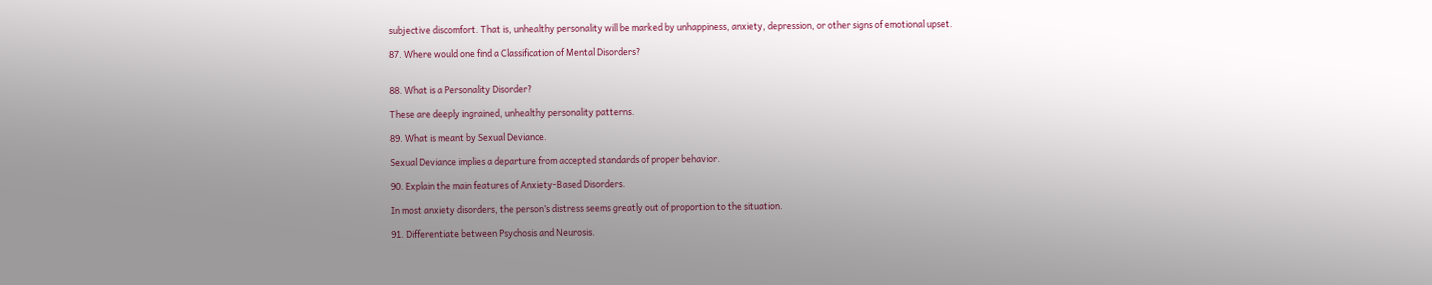subjective discomfort. That is, unhealthy personality will be marked by unhappiness, anxiety, depression, or other signs of emotional upset.

87. Where would one find a Classification of Mental Disorders?


88. What is a Personality Disorder?

These are deeply ingrained, unhealthy personality patterns.

89. What is meant by Sexual Deviance.

Sexual Deviance implies a departure from accepted standards of proper behavior.

90. Explain the main features of Anxiety-Based Disorders.

In most anxiety disorders, the person’s distress seems greatly out of proportion to the situation.

91. Differentiate between Psychosis and Neurosis.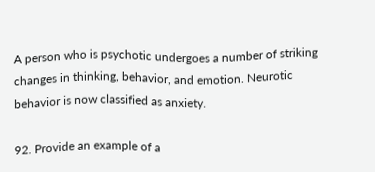A person who is psychotic undergoes a number of striking changes in thinking, behavior, and emotion. Neurotic behavior is now classified as anxiety.

92. Provide an example of a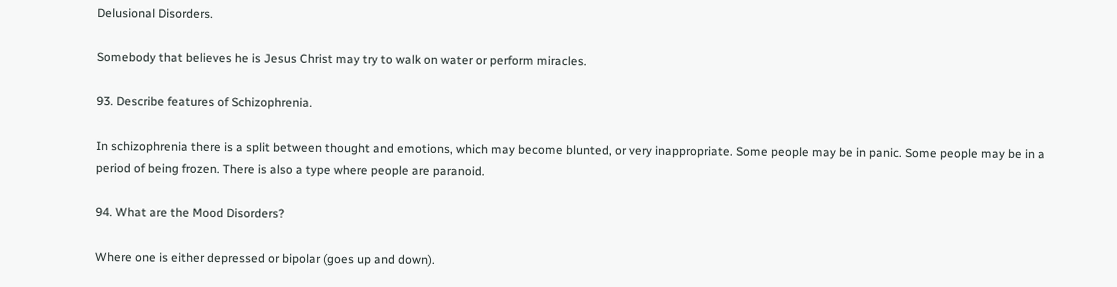Delusional Disorders.

Somebody that believes he is Jesus Christ may try to walk on water or perform miracles.

93. Describe features of Schizophrenia.

In schizophrenia there is a split between thought and emotions, which may become blunted, or very inappropriate. Some people may be in panic. Some people may be in a period of being frozen. There is also a type where people are paranoid.

94. What are the Mood Disorders?

Where one is either depressed or bipolar (goes up and down).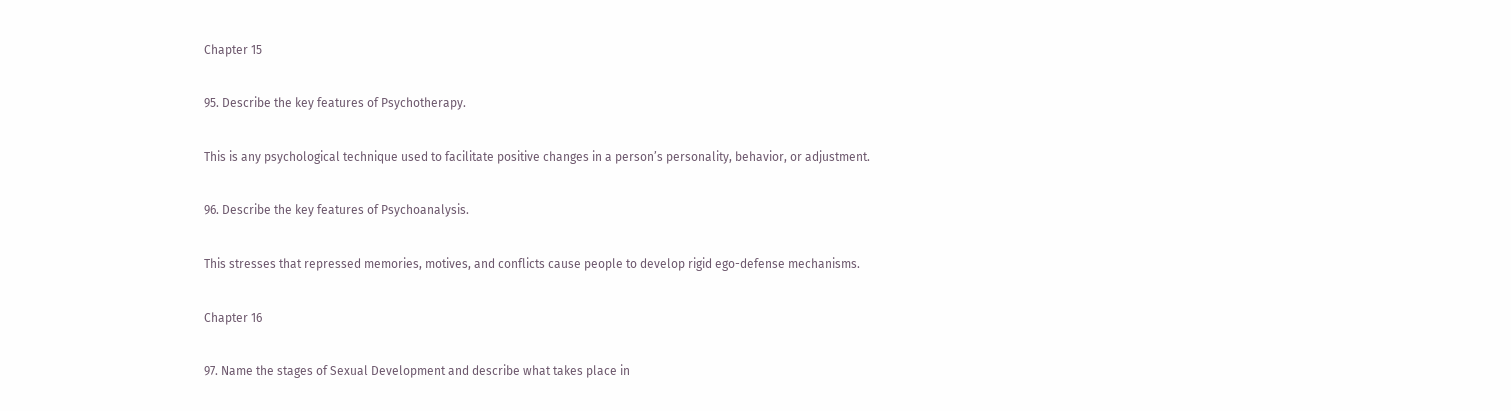Chapter 15

95. Describe the key features of Psychotherapy.

This is any psychological technique used to facilitate positive changes in a person’s personality, behavior, or adjustment.

96. Describe the key features of Psychoanalysis.

This stresses that repressed memories, motives, and conflicts cause people to develop rigid ego-defense mechanisms.

Chapter 16

97. Name the stages of Sexual Development and describe what takes place in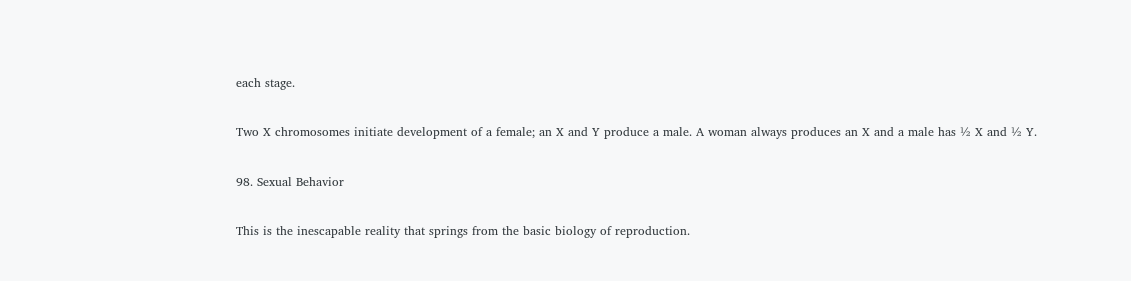each stage.

Two X chromosomes initiate development of a female; an X and Y produce a male. A woman always produces an X and a male has ½ X and ½ Y.

98. Sexual Behavior

This is the inescapable reality that springs from the basic biology of reproduction.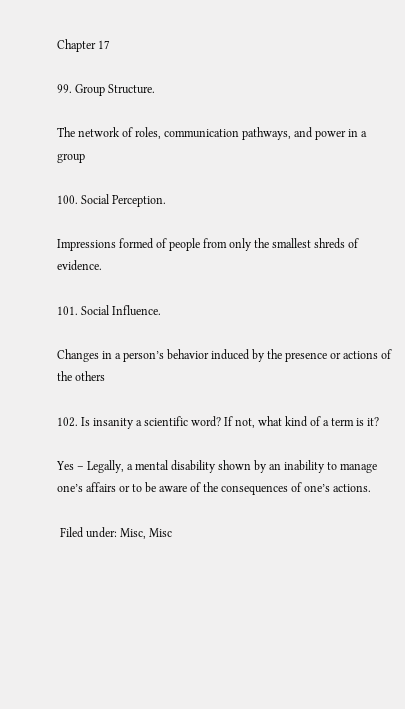Chapter 17

99. Group Structure.

The network of roles, communication pathways, and power in a group

100. Social Perception.

Impressions formed of people from only the smallest shreds of evidence.

101. Social Influence.

Changes in a person’s behavior induced by the presence or actions of the others

102. Is insanity a scientific word? If not, what kind of a term is it?

Yes – Legally, a mental disability shown by an inability to manage one’s affairs or to be aware of the consequences of one’s actions.

 Filed under: Misc, Misc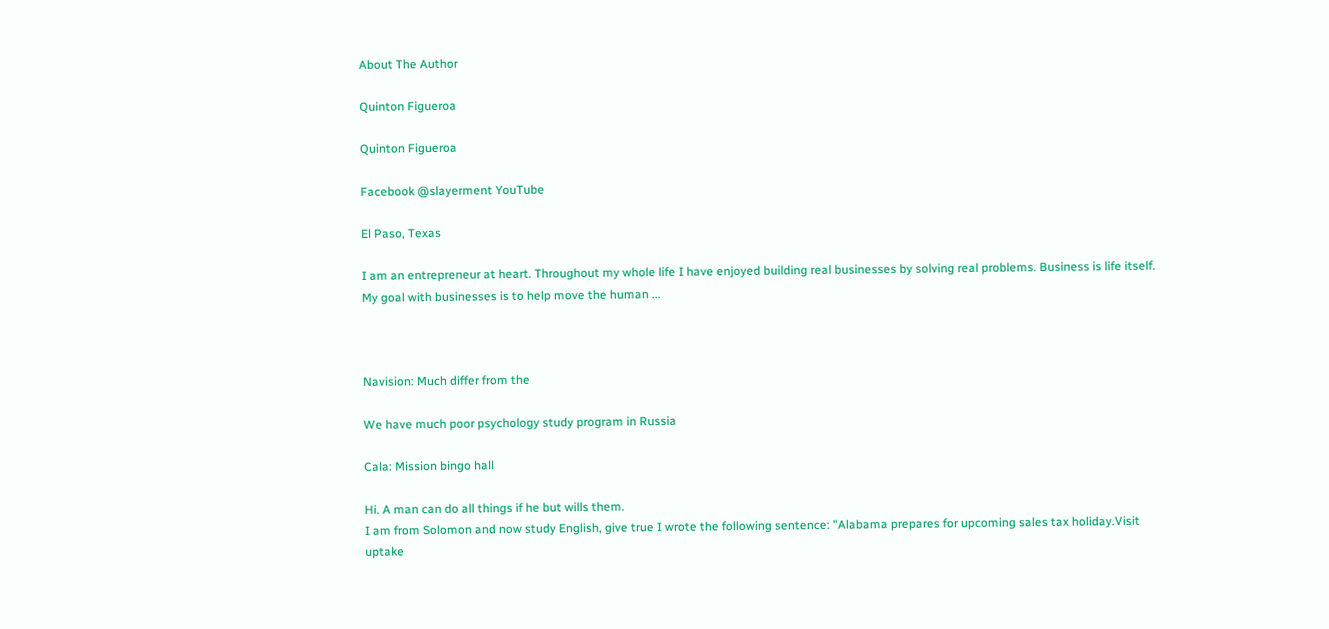About The Author

Quinton Figueroa

Quinton Figueroa

Facebook @slayerment YouTube

El Paso, Texas

I am an entrepreneur at heart. Throughout my whole life I have enjoyed building real businesses by solving real problems. Business is life itself. My goal with businesses is to help move the human ...



Navision: Much differ from the

We have much poor psychology study program in Russia

Cala: Mission bingo hall

Hi. A man can do all things if he but wills them.
I am from Solomon and now study English, give true I wrote the following sentence: "Alabama prepares for upcoming sales tax holiday.Visit uptake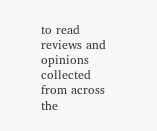to read reviews and opinions collected from across the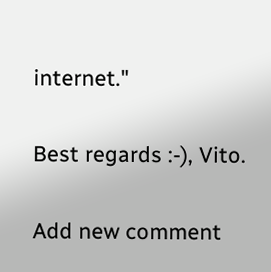internet."

Best regards :-), Vito.

Add new comment